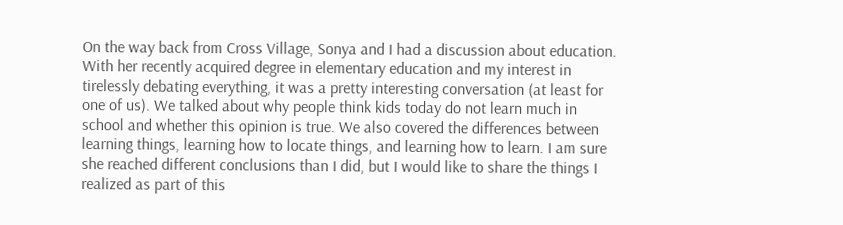On the way back from Cross Village, Sonya and I had a discussion about education. With her recently acquired degree in elementary education and my interest in tirelessly debating everything, it was a pretty interesting conversation (at least for one of us). We talked about why people think kids today do not learn much in school and whether this opinion is true. We also covered the differences between learning things, learning how to locate things, and learning how to learn. I am sure she reached different conclusions than I did, but I would like to share the things I realized as part of this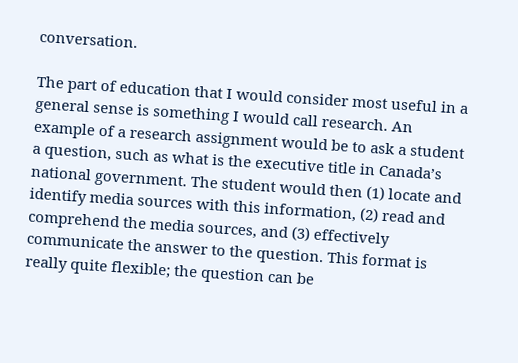conversation.

The part of education that I would consider most useful in a general sense is something I would call research. An example of a research assignment would be to ask a student a question, such as what is the executive title in Canada’s national government. The student would then (1) locate and identify media sources with this information, (2) read and comprehend the media sources, and (3) effectively communicate the answer to the question. This format is really quite flexible; the question can be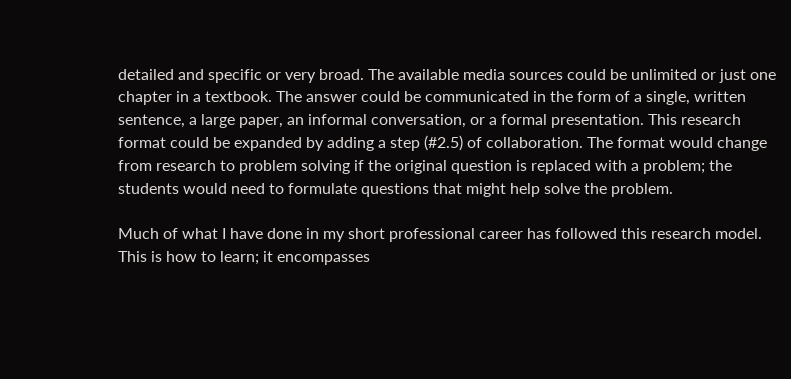detailed and specific or very broad. The available media sources could be unlimited or just one chapter in a textbook. The answer could be communicated in the form of a single, written sentence, a large paper, an informal conversation, or a formal presentation. This research format could be expanded by adding a step (#2.5) of collaboration. The format would change from research to problem solving if the original question is replaced with a problem; the students would need to formulate questions that might help solve the problem.

Much of what I have done in my short professional career has followed this research model. This is how to learn; it encompasses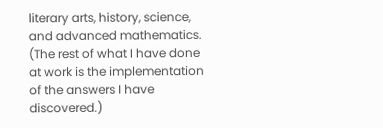literary arts, history, science, and advanced mathematics. (The rest of what I have done at work is the implementation of the answers I have discovered.)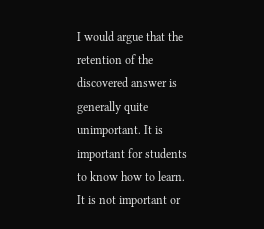I would argue that the retention of the discovered answer is generally quite unimportant. It is important for students to know how to learn. It is not important or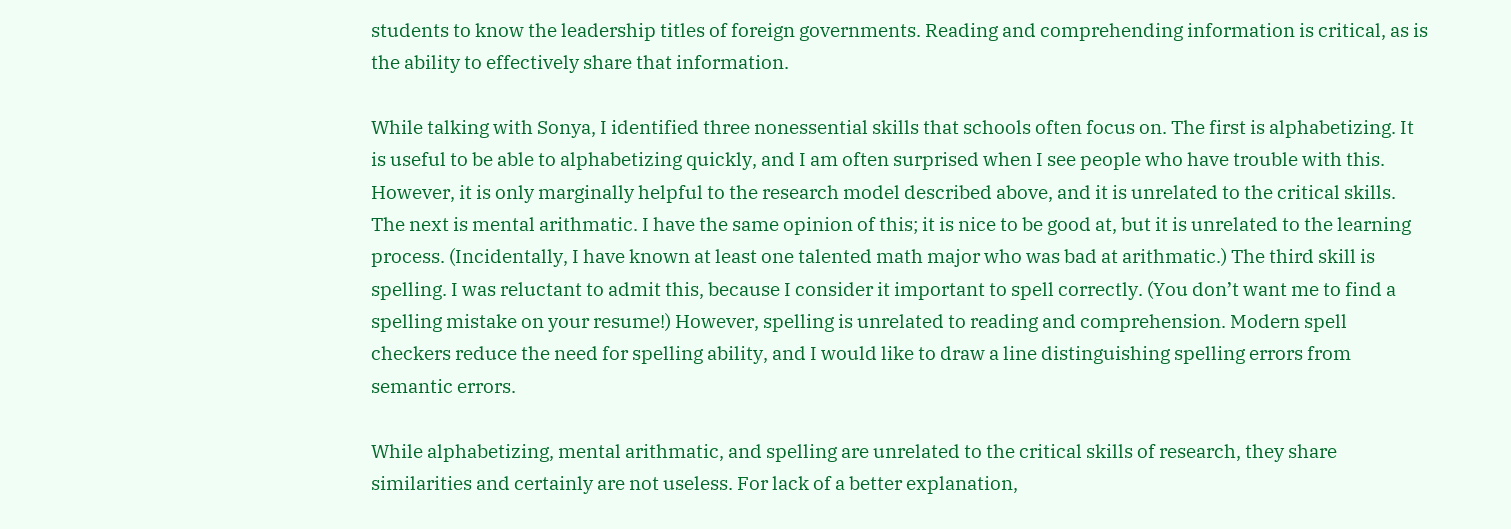students to know the leadership titles of foreign governments. Reading and comprehending information is critical, as is the ability to effectively share that information.

While talking with Sonya, I identified three nonessential skills that schools often focus on. The first is alphabetizing. It is useful to be able to alphabetizing quickly, and I am often surprised when I see people who have trouble with this. However, it is only marginally helpful to the research model described above, and it is unrelated to the critical skills. The next is mental arithmatic. I have the same opinion of this; it is nice to be good at, but it is unrelated to the learning process. (Incidentally, I have known at least one talented math major who was bad at arithmatic.) The third skill is spelling. I was reluctant to admit this, because I consider it important to spell correctly. (You don’t want me to find a spelling mistake on your resume!) However, spelling is unrelated to reading and comprehension. Modern spell checkers reduce the need for spelling ability, and I would like to draw a line distinguishing spelling errors from semantic errors.

While alphabetizing, mental arithmatic, and spelling are unrelated to the critical skills of research, they share similarities and certainly are not useless. For lack of a better explanation,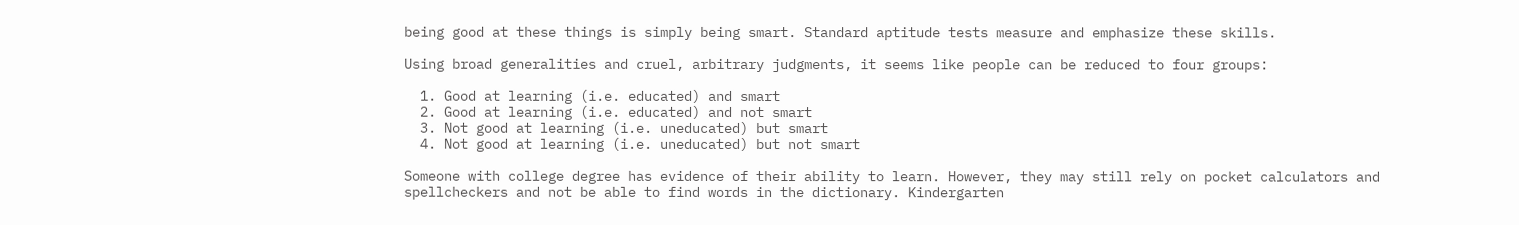being good at these things is simply being smart. Standard aptitude tests measure and emphasize these skills.

Using broad generalities and cruel, arbitrary judgments, it seems like people can be reduced to four groups:

  1. Good at learning (i.e. educated) and smart
  2. Good at learning (i.e. educated) and not smart
  3. Not good at learning (i.e. uneducated) but smart
  4. Not good at learning (i.e. uneducated) but not smart

Someone with college degree has evidence of their ability to learn. However, they may still rely on pocket calculators and spellcheckers and not be able to find words in the dictionary. Kindergarten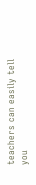teachers can easily tell you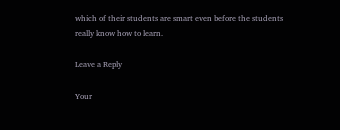which of their students are smart even before the students really know how to learn.

Leave a Reply

Your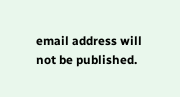email address will not be published.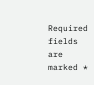Required fields are marked *